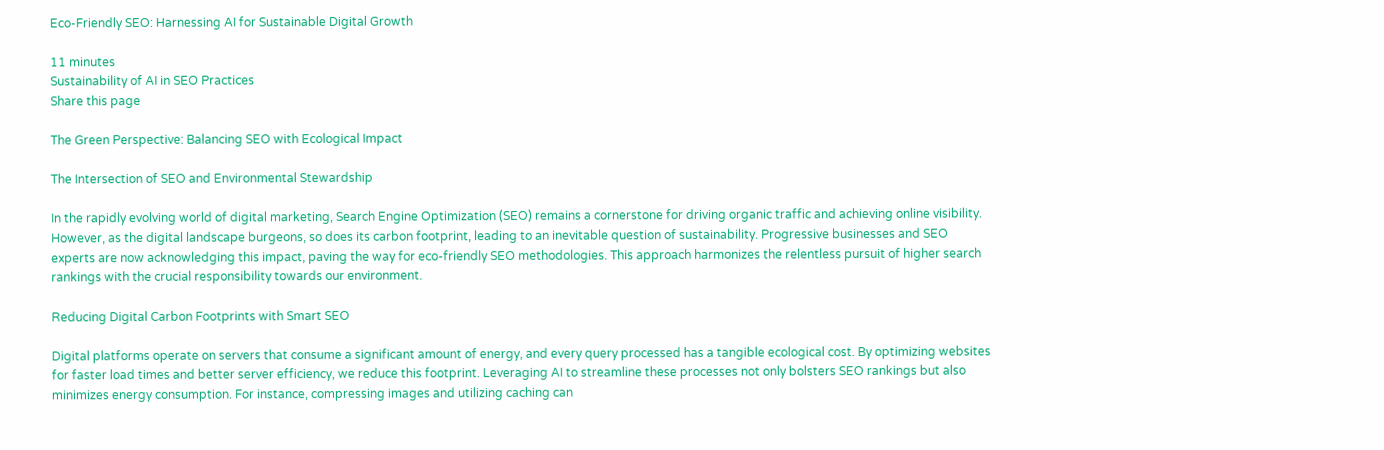Eco-Friendly SEO: Harnessing AI for Sustainable Digital Growth

11 minutes
Sustainability of AI in SEO Practices
Share this page

The Green Perspective: Balancing SEO with Ecological Impact

The Intersection of SEO and Environmental Stewardship

In the rapidly evolving world of digital marketing, Search Engine Optimization (SEO) remains a cornerstone for driving organic traffic and achieving online visibility. However, as the digital landscape burgeons, so does its carbon footprint, leading to an inevitable question of sustainability. Progressive businesses and SEO experts are now acknowledging this impact, paving the way for eco-friendly SEO methodologies. This approach harmonizes the relentless pursuit of higher search rankings with the crucial responsibility towards our environment.

Reducing Digital Carbon Footprints with Smart SEO

Digital platforms operate on servers that consume a significant amount of energy, and every query processed has a tangible ecological cost. By optimizing websites for faster load times and better server efficiency, we reduce this footprint. Leveraging AI to streamline these processes not only bolsters SEO rankings but also minimizes energy consumption. For instance, compressing images and utilizing caching can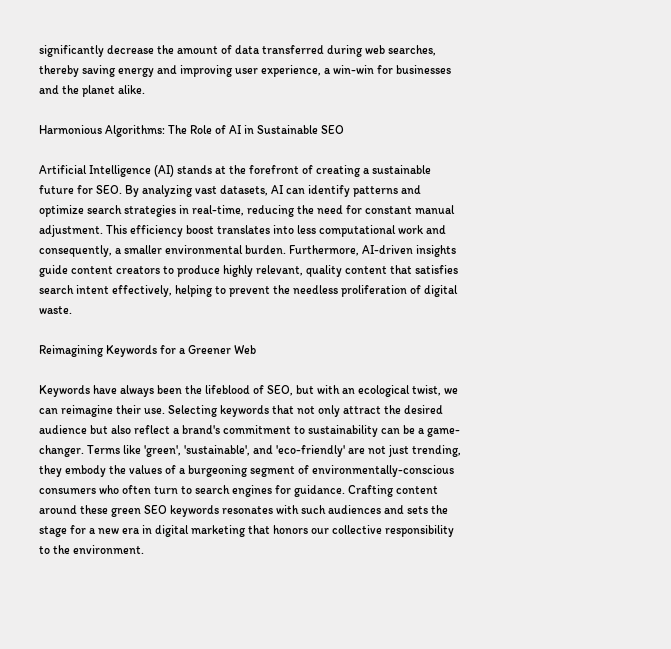significantly decrease the amount of data transferred during web searches, thereby saving energy and improving user experience, a win-win for businesses and the planet alike.

Harmonious Algorithms: The Role of AI in Sustainable SEO

Artificial Intelligence (AI) stands at the forefront of creating a sustainable future for SEO. By analyzing vast datasets, AI can identify patterns and optimize search strategies in real-time, reducing the need for constant manual adjustment. This efficiency boost translates into less computational work and consequently, a smaller environmental burden. Furthermore, AI-driven insights guide content creators to produce highly relevant, quality content that satisfies search intent effectively, helping to prevent the needless proliferation of digital waste.

Reimagining Keywords for a Greener Web

Keywords have always been the lifeblood of SEO, but with an ecological twist, we can reimagine their use. Selecting keywords that not only attract the desired audience but also reflect a brand's commitment to sustainability can be a game-changer. Terms like 'green', 'sustainable', and 'eco-friendly' are not just trending, they embody the values of a burgeoning segment of environmentally-conscious consumers who often turn to search engines for guidance. Crafting content around these green SEO keywords resonates with such audiences and sets the stage for a new era in digital marketing that honors our collective responsibility to the environment.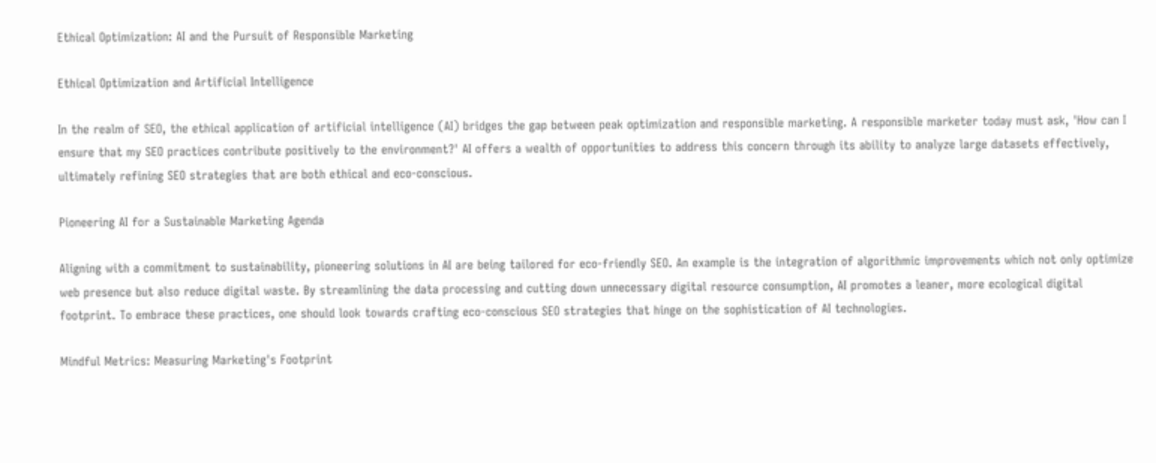Ethical Optimization: AI and the Pursuit of Responsible Marketing

Ethical Optimization and Artificial Intelligence

In the realm of SEO, the ethical application of artificial intelligence (AI) bridges the gap between peak optimization and responsible marketing. A responsible marketer today must ask, 'How can I ensure that my SEO practices contribute positively to the environment?' AI offers a wealth of opportunities to address this concern through its ability to analyze large datasets effectively, ultimately refining SEO strategies that are both ethical and eco-conscious.

Pioneering AI for a Sustainable Marketing Agenda

Aligning with a commitment to sustainability, pioneering solutions in AI are being tailored for eco-friendly SEO. An example is the integration of algorithmic improvements which not only optimize web presence but also reduce digital waste. By streamlining the data processing and cutting down unnecessary digital resource consumption, AI promotes a leaner, more ecological digital footprint. To embrace these practices, one should look towards crafting eco-conscious SEO strategies that hinge on the sophistication of AI technologies.

Mindful Metrics: Measuring Marketing's Footprint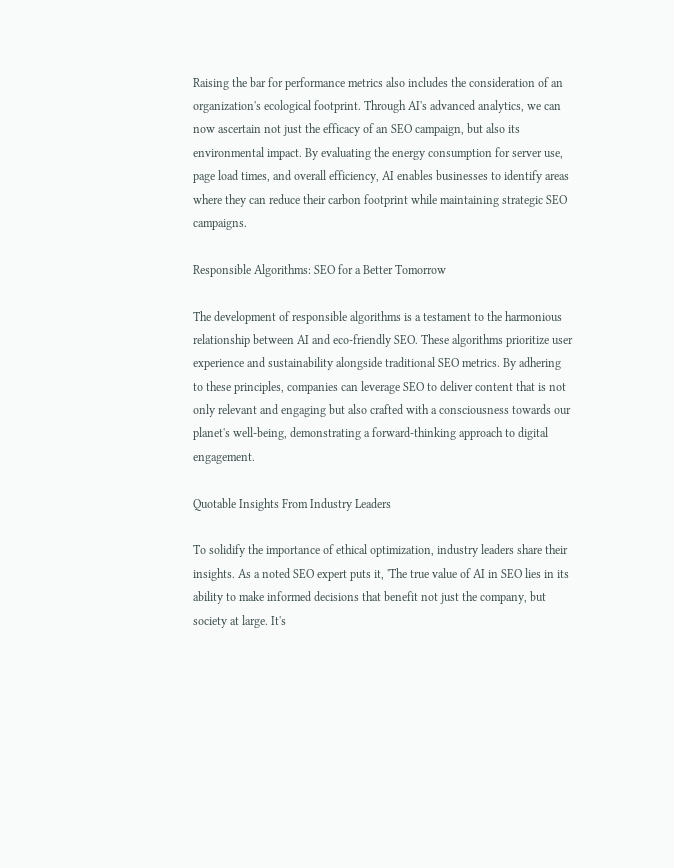Raising the bar for performance metrics also includes the consideration of an organization's ecological footprint. Through AI's advanced analytics, we can now ascertain not just the efficacy of an SEO campaign, but also its environmental impact. By evaluating the energy consumption for server use, page load times, and overall efficiency, AI enables businesses to identify areas where they can reduce their carbon footprint while maintaining strategic SEO campaigns.

Responsible Algorithms: SEO for a Better Tomorrow

The development of responsible algorithms is a testament to the harmonious relationship between AI and eco-friendly SEO. These algorithms prioritize user experience and sustainability alongside traditional SEO metrics. By adhering to these principles, companies can leverage SEO to deliver content that is not only relevant and engaging but also crafted with a consciousness towards our planet's well-being, demonstrating a forward-thinking approach to digital engagement.

Quotable Insights From Industry Leaders

To solidify the importance of ethical optimization, industry leaders share their insights. As a noted SEO expert puts it, 'The true value of AI in SEO lies in its ability to make informed decisions that benefit not just the company, but society at large. It's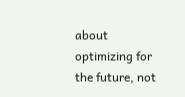about optimizing for the future, not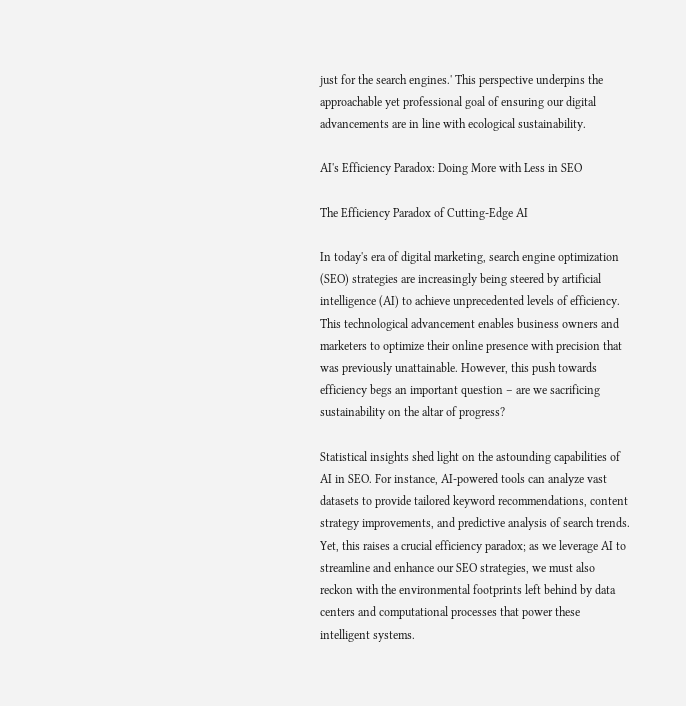just for the search engines.' This perspective underpins the approachable yet professional goal of ensuring our digital advancements are in line with ecological sustainability.

AI's Efficiency Paradox: Doing More with Less in SEO

The Efficiency Paradox of Cutting-Edge AI

In today's era of digital marketing, search engine optimization (SEO) strategies are increasingly being steered by artificial intelligence (AI) to achieve unprecedented levels of efficiency. This technological advancement enables business owners and marketers to optimize their online presence with precision that was previously unattainable. However, this push towards efficiency begs an important question – are we sacrificing sustainability on the altar of progress?

Statistical insights shed light on the astounding capabilities of AI in SEO. For instance, AI-powered tools can analyze vast datasets to provide tailored keyword recommendations, content strategy improvements, and predictive analysis of search trends. Yet, this raises a crucial efficiency paradox; as we leverage AI to streamline and enhance our SEO strategies, we must also reckon with the environmental footprints left behind by data centers and computational processes that power these intelligent systems.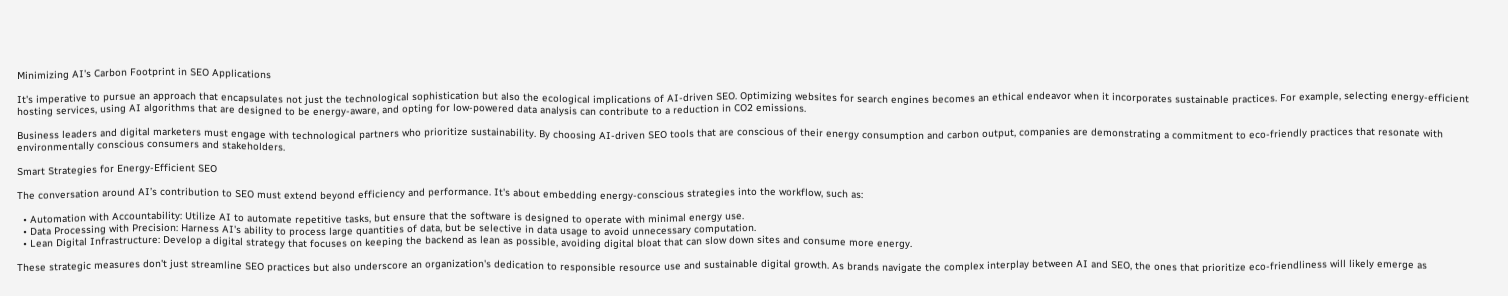Minimizing AI's Carbon Footprint in SEO Applications

It's imperative to pursue an approach that encapsulates not just the technological sophistication but also the ecological implications of AI-driven SEO. Optimizing websites for search engines becomes an ethical endeavor when it incorporates sustainable practices. For example, selecting energy-efficient hosting services, using AI algorithms that are designed to be energy-aware, and opting for low-powered data analysis can contribute to a reduction in CO2 emissions.

Business leaders and digital marketers must engage with technological partners who prioritize sustainability. By choosing AI-driven SEO tools that are conscious of their energy consumption and carbon output, companies are demonstrating a commitment to eco-friendly practices that resonate with environmentally conscious consumers and stakeholders.

Smart Strategies for Energy-Efficient SEO

The conversation around AI’s contribution to SEO must extend beyond efficiency and performance. It's about embedding energy-conscious strategies into the workflow, such as:

  • Automation with Accountability: Utilize AI to automate repetitive tasks, but ensure that the software is designed to operate with minimal energy use.
  • Data Processing with Precision: Harness AI's ability to process large quantities of data, but be selective in data usage to avoid unnecessary computation.
  • Lean Digital Infrastructure: Develop a digital strategy that focuses on keeping the backend as lean as possible, avoiding digital bloat that can slow down sites and consume more energy.

These strategic measures don't just streamline SEO practices but also underscore an organization's dedication to responsible resource use and sustainable digital growth. As brands navigate the complex interplay between AI and SEO, the ones that prioritize eco-friendliness will likely emerge as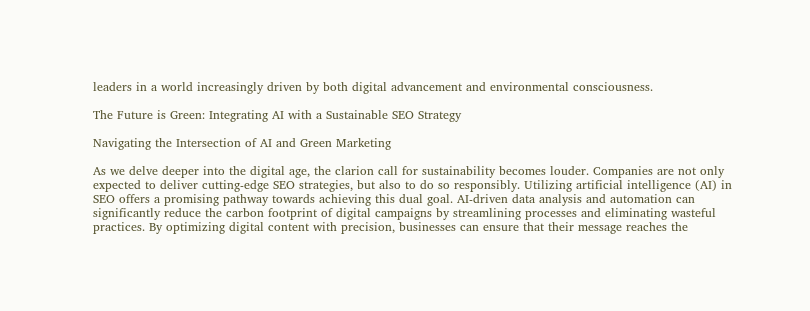leaders in a world increasingly driven by both digital advancement and environmental consciousness.

The Future is Green: Integrating AI with a Sustainable SEO Strategy

Navigating the Intersection of AI and Green Marketing

As we delve deeper into the digital age, the clarion call for sustainability becomes louder. Companies are not only expected to deliver cutting-edge SEO strategies, but also to do so responsibly. Utilizing artificial intelligence (AI) in SEO offers a promising pathway towards achieving this dual goal. AI-driven data analysis and automation can significantly reduce the carbon footprint of digital campaigns by streamlining processes and eliminating wasteful practices. By optimizing digital content with precision, businesses can ensure that their message reaches the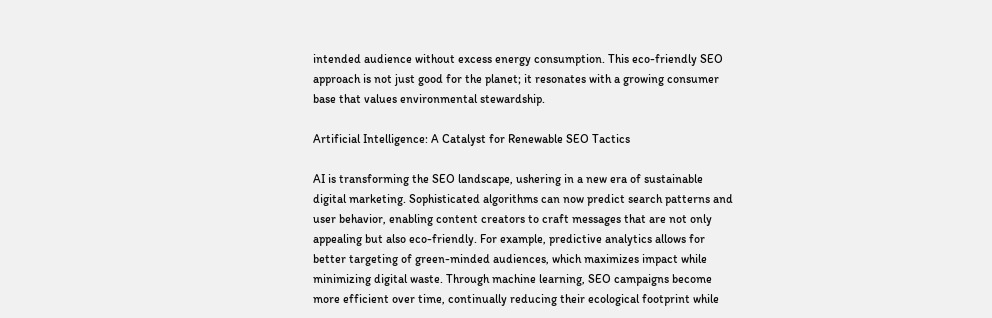intended audience without excess energy consumption. This eco-friendly SEO approach is not just good for the planet; it resonates with a growing consumer base that values environmental stewardship.

Artificial Intelligence: A Catalyst for Renewable SEO Tactics

AI is transforming the SEO landscape, ushering in a new era of sustainable digital marketing. Sophisticated algorithms can now predict search patterns and user behavior, enabling content creators to craft messages that are not only appealing but also eco-friendly. For example, predictive analytics allows for better targeting of green-minded audiences, which maximizes impact while minimizing digital waste. Through machine learning, SEO campaigns become more efficient over time, continually reducing their ecological footprint while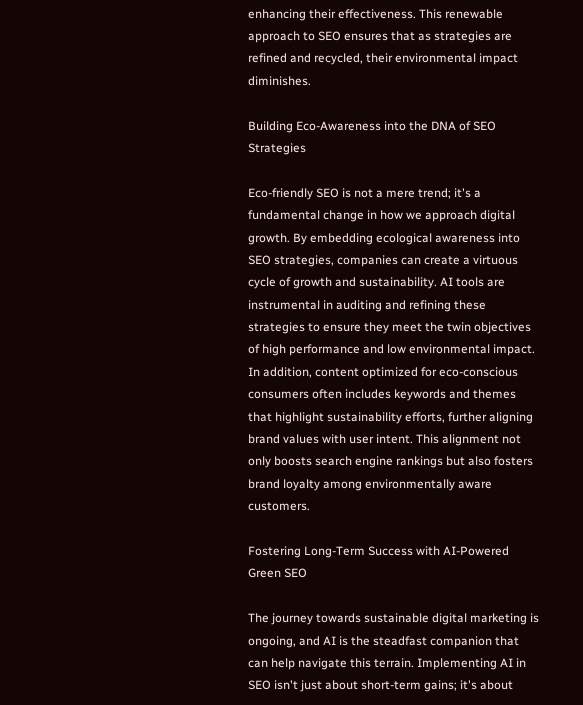enhancing their effectiveness. This renewable approach to SEO ensures that as strategies are refined and recycled, their environmental impact diminishes.

Building Eco-Awareness into the DNA of SEO Strategies

Eco-friendly SEO is not a mere trend; it's a fundamental change in how we approach digital growth. By embedding ecological awareness into SEO strategies, companies can create a virtuous cycle of growth and sustainability. AI tools are instrumental in auditing and refining these strategies to ensure they meet the twin objectives of high performance and low environmental impact. In addition, content optimized for eco-conscious consumers often includes keywords and themes that highlight sustainability efforts, further aligning brand values with user intent. This alignment not only boosts search engine rankings but also fosters brand loyalty among environmentally aware customers.

Fostering Long-Term Success with AI-Powered Green SEO

The journey towards sustainable digital marketing is ongoing, and AI is the steadfast companion that can help navigate this terrain. Implementing AI in SEO isn't just about short-term gains; it's about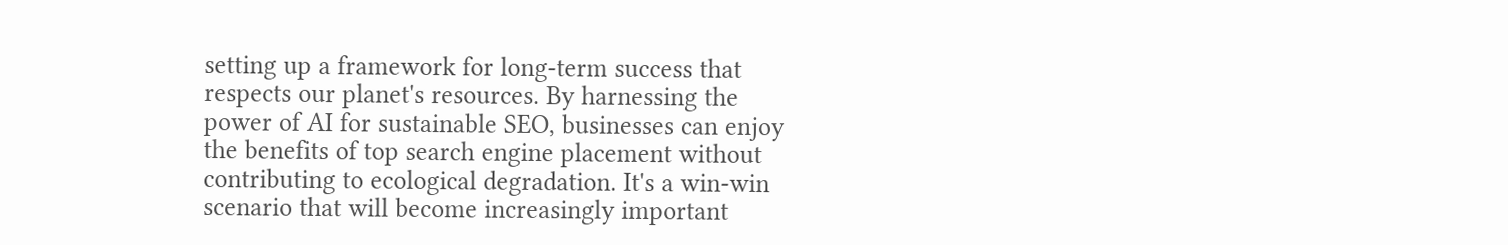setting up a framework for long-term success that respects our planet's resources. By harnessing the power of AI for sustainable SEO, businesses can enjoy the benefits of top search engine placement without contributing to ecological degradation. It's a win-win scenario that will become increasingly important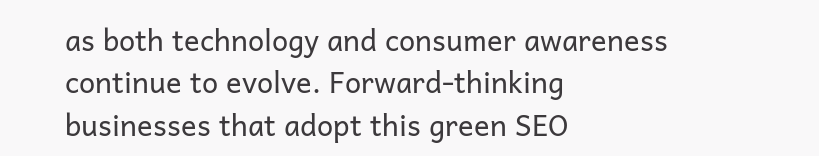as both technology and consumer awareness continue to evolve. Forward-thinking businesses that adopt this green SEO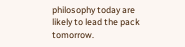philosophy today are likely to lead the pack tomorrow.